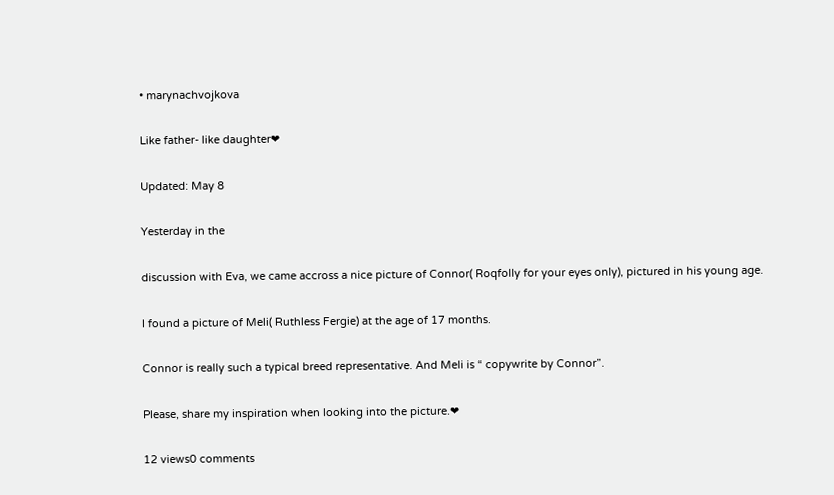• marynachvojkova

Like father- like daughter❤

Updated: May 8

Yesterday in the

discussion with Eva, we came accross a nice picture of Connor( Roqfolly for your eyes only), pictured in his young age.

I found a picture of Meli( Ruthless Fergie) at the age of 17 months.

Connor is really such a typical breed representative. And Meli is “ copywrite by Connor”.

Please, share my inspiration when looking into the picture.❤

12 views0 comments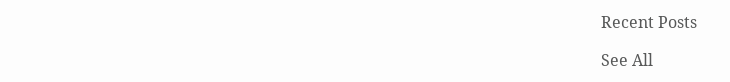Recent Posts

See All